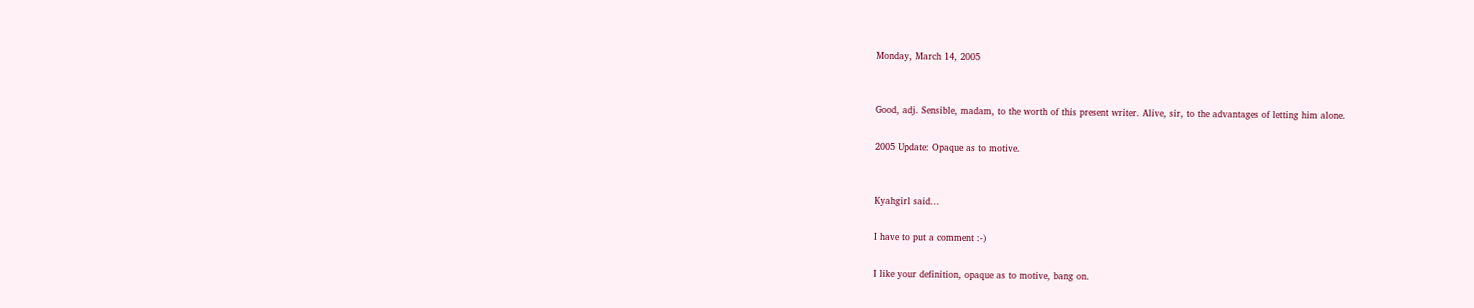Monday, March 14, 2005


Good, adj. Sensible, madam, to the worth of this present writer. Alive, sir, to the advantages of letting him alone.

2005 Update: Opaque as to motive.


Kyahgirl said...

I have to put a comment :-)

I like your definition, opaque as to motive, bang on.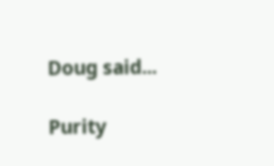Doug said...

Purity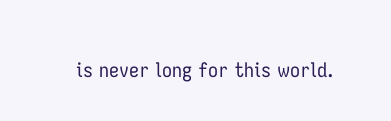is never long for this world.